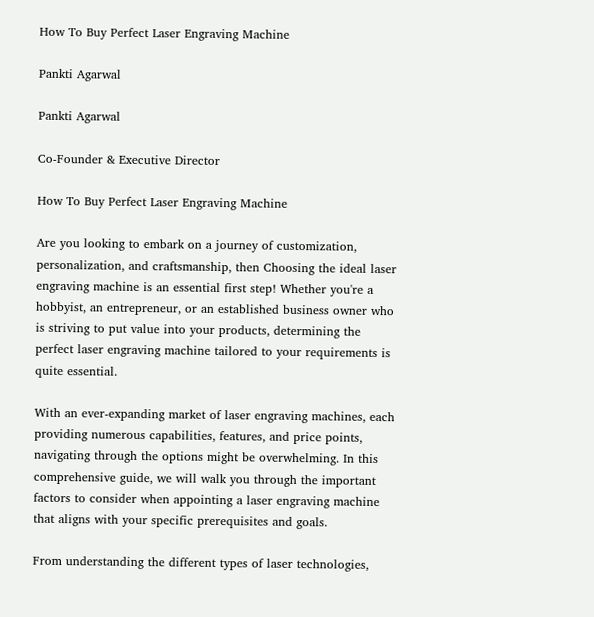How To Buy Perfect Laser Engraving Machine

Pankti Agarwal

Pankti Agarwal

Co-Founder & Executive Director

How To Buy Perfect Laser Engraving Machine

Are you looking to embark on a journey of customization, personalization, and craftsmanship, then Choosing the ideal laser engraving machine is an essential first step! Whether you're a hobbyist, an entrepreneur, or an established business owner who is striving to put value into your products, determining the perfect laser engraving machine tailored to your requirements is quite essential.

With an ever-expanding market of laser engraving machines, each providing numerous capabilities, features, and price points, navigating through the options might be overwhelming. In this comprehensive guide, we will walk you through the important factors to consider when appointing a laser engraving machine that aligns with your specific prerequisites and goals.

From understanding the different types of laser technologies,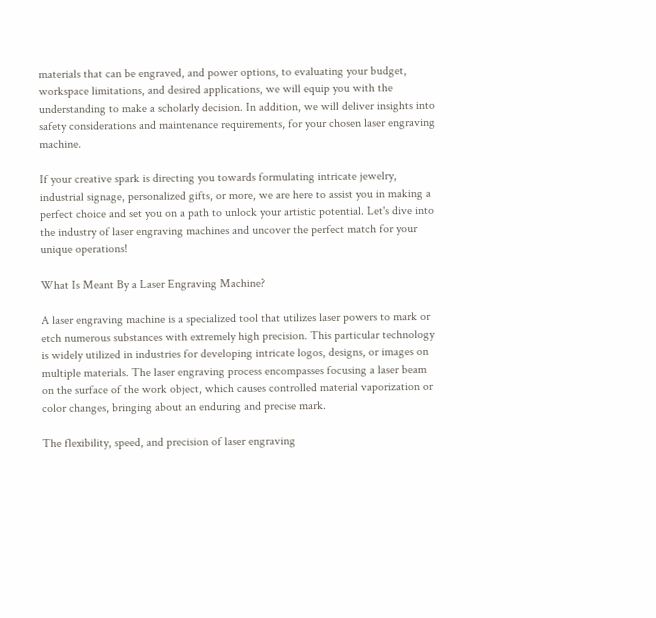materials that can be engraved, and power options, to evaluating your budget, workspace limitations, and desired applications, we will equip you with the understanding to make a scholarly decision. In addition, we will deliver insights into safety considerations and maintenance requirements, for your chosen laser engraving machine.

If your creative spark is directing you towards formulating intricate jewelry, industrial signage, personalized gifts, or more, we are here to assist you in making a perfect choice and set you on a path to unlock your artistic potential. Let's dive into the industry of laser engraving machines and uncover the perfect match for your unique operations!

What Is Meant By a Laser Engraving Machine?

A laser engraving machine is a specialized tool that utilizes laser powers to mark or etch numerous substances with extremely high precision. This particular technology is widely utilized in industries for developing intricate logos, designs, or images on multiple materials. The laser engraving process encompasses focusing a laser beam on the surface of the work object, which causes controlled material vaporization or color changes, bringing about an enduring and precise mark.

The flexibility, speed, and precision of laser engraving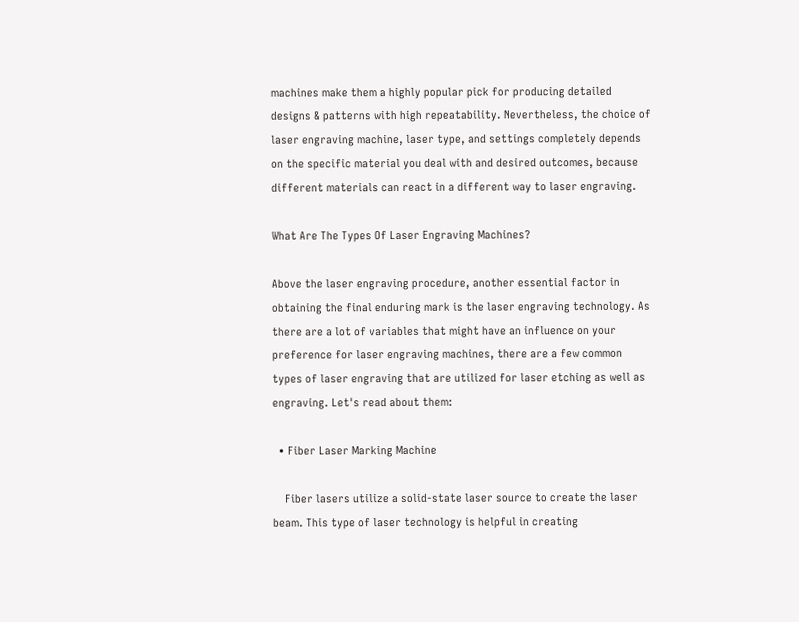machines make them a highly popular pick for producing detailed designs & patterns with high repeatability. Nevertheless, the choice of laser engraving machine, laser type, and settings completely depends on the specific material you deal with and desired outcomes, because different materials can react in a different way to laser engraving.

What Are The Types Of Laser Engraving Machines?

Above the laser engraving procedure, another essential factor in obtaining the final enduring mark is the laser engraving technology. As there are a lot of variables that might have an influence on your preference for laser engraving machines, there are a few common types of laser engraving that are utilized for laser etching as well as engraving. Let's read about them:

  • Fiber Laser Marking Machine

    Fiber lasers utilize a solid-state laser source to create the laser beam. This type of laser technology is helpful in creating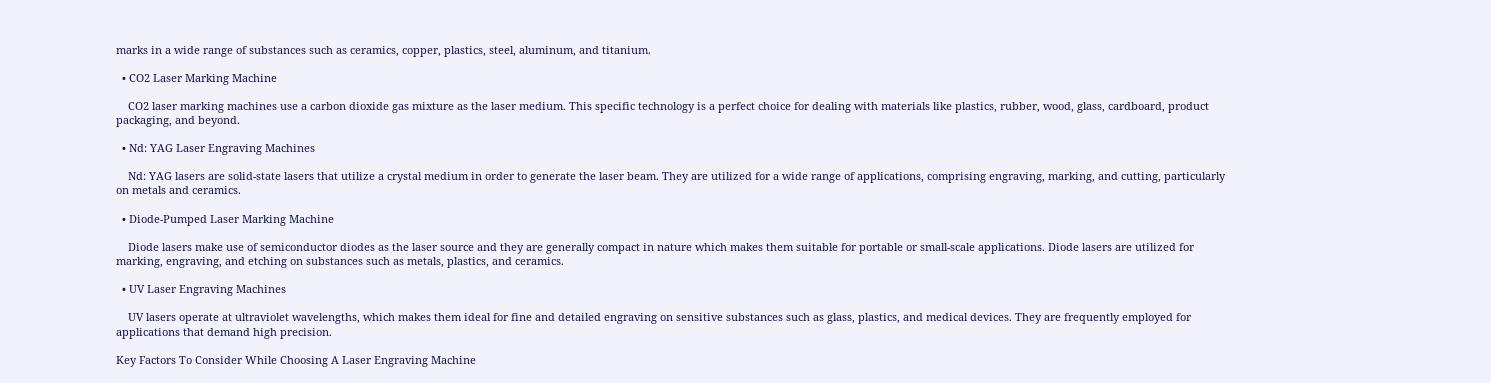marks in a wide range of substances such as ceramics, copper, plastics, steel, aluminum, and titanium.

  • CO2 Laser Marking Machine

    CO2 laser marking machines use a carbon dioxide gas mixture as the laser medium. This specific technology is a perfect choice for dealing with materials like plastics, rubber, wood, glass, cardboard, product packaging, and beyond.

  • Nd: YAG Laser Engraving Machines

    Nd: YAG lasers are solid-state lasers that utilize a crystal medium in order to generate the laser beam. They are utilized for a wide range of applications, comprising engraving, marking, and cutting, particularly on metals and ceramics.

  • Diode-Pumped Laser Marking Machine

    Diode lasers make use of semiconductor diodes as the laser source and they are generally compact in nature which makes them suitable for portable or small-scale applications. Diode lasers are utilized for marking, engraving, and etching on substances such as metals, plastics, and ceramics.

  • UV Laser Engraving Machines

    UV lasers operate at ultraviolet wavelengths, which makes them ideal for fine and detailed engraving on sensitive substances such as glass, plastics, and medical devices. They are frequently employed for applications that demand high precision.

Key Factors To Consider While Choosing A Laser Engraving Machine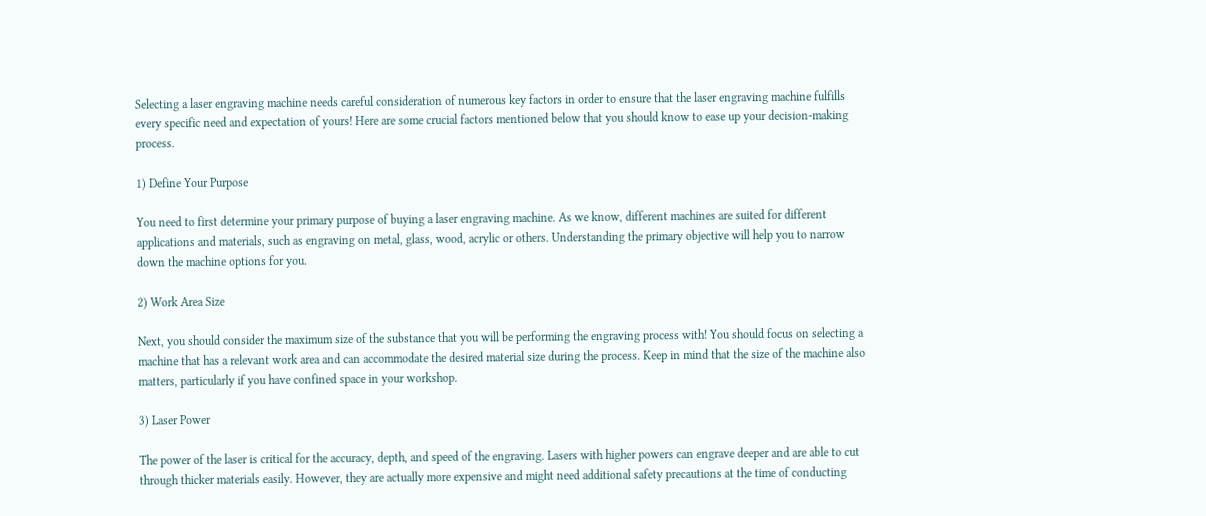Selecting a laser engraving machine needs careful consideration of numerous key factors in order to ensure that the laser engraving machine fulfills every specific need and expectation of yours! Here are some crucial factors mentioned below that you should know to ease up your decision-making process.

1) Define Your Purpose

You need to first determine your primary purpose of buying a laser engraving machine. As we know, different machines are suited for different applications and materials, such as engraving on metal, glass, wood, acrylic or others. Understanding the primary objective will help you to narrow down the machine options for you.

2) Work Area Size

Next, you should consider the maximum size of the substance that you will be performing the engraving process with! You should focus on selecting a machine that has a relevant work area and can accommodate the desired material size during the process. Keep in mind that the size of the machine also matters, particularly if you have confined space in your workshop.

3) Laser Power

The power of the laser is critical for the accuracy, depth, and speed of the engraving. Lasers with higher powers can engrave deeper and are able to cut through thicker materials easily. However, they are actually more expensive and might need additional safety precautions at the time of conducting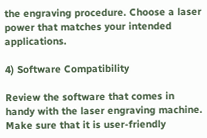the engraving procedure. Choose a laser power that matches your intended applications.

4) Software Compatibility

Review the software that comes in handy with the laser engraving machine. Make sure that it is user-friendly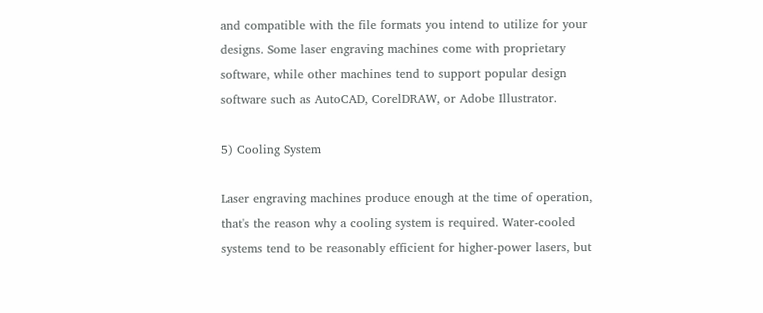and compatible with the file formats you intend to utilize for your designs. Some laser engraving machines come with proprietary software, while other machines tend to support popular design software such as AutoCAD, CorelDRAW, or Adobe Illustrator.

5) Cooling System

Laser engraving machines produce enough at the time of operation, that's the reason why a cooling system is required. Water-cooled systems tend to be reasonably efficient for higher-power lasers, but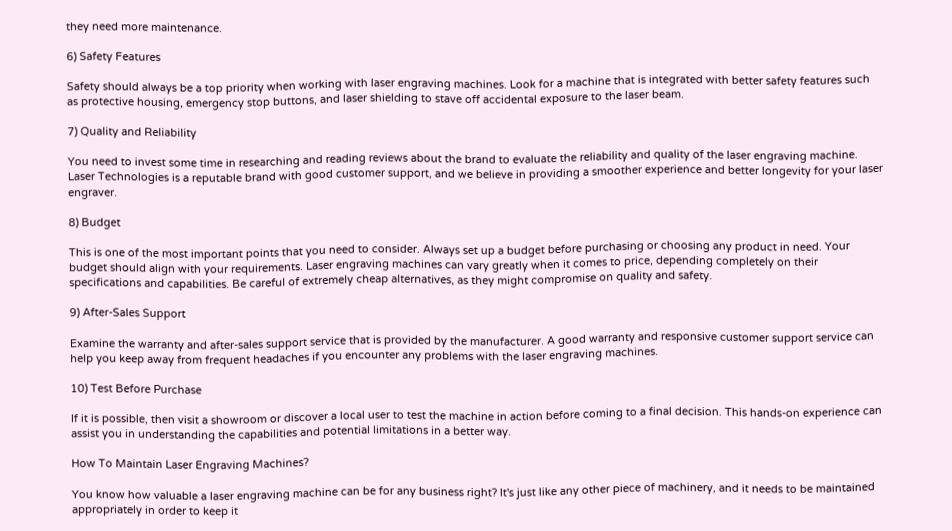they need more maintenance.

6) Safety Features

Safety should always be a top priority when working with laser engraving machines. Look for a machine that is integrated with better safety features such as protective housing, emergency stop buttons, and laser shielding to stave off accidental exposure to the laser beam.

7) Quality and Reliability

You need to invest some time in researching and reading reviews about the brand to evaluate the reliability and quality of the laser engraving machine. Laser Technologies is a reputable brand with good customer support, and we believe in providing a smoother experience and better longevity for your laser engraver.

8) Budget

This is one of the most important points that you need to consider. Always set up a budget before purchasing or choosing any product in need. Your budget should align with your requirements. Laser engraving machines can vary greatly when it comes to price, depending completely on their specifications and capabilities. Be careful of extremely cheap alternatives, as they might compromise on quality and safety.

9) After-Sales Support

Examine the warranty and after-sales support service that is provided by the manufacturer. A good warranty and responsive customer support service can help you keep away from frequent headaches if you encounter any problems with the laser engraving machines.

10) Test Before Purchase

If it is possible, then visit a showroom or discover a local user to test the machine in action before coming to a final decision. This hands-on experience can assist you in understanding the capabilities and potential limitations in a better way.

How To Maintain Laser Engraving Machines?

You know how valuable a laser engraving machine can be for any business right? It's just like any other piece of machinery, and it needs to be maintained appropriately in order to keep it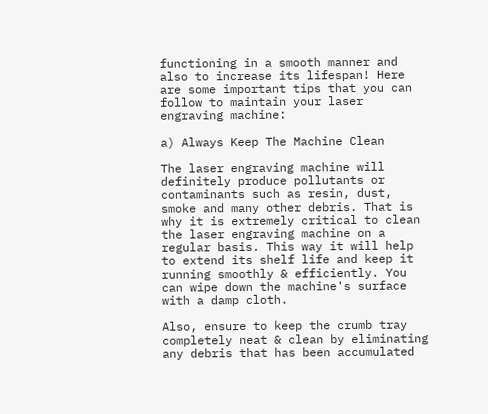functioning in a smooth manner and also to increase its lifespan! Here are some important tips that you can follow to maintain your laser engraving machine:

a) Always Keep The Machine Clean

The laser engraving machine will definitely produce pollutants or contaminants such as resin, dust, smoke and many other debris. That is why it is extremely critical to clean the laser engraving machine on a regular basis. This way it will help to extend its shelf life and keep it running smoothly & efficiently. You can wipe down the machine's surface with a damp cloth.

Also, ensure to keep the crumb tray completely neat & clean by eliminating any debris that has been accumulated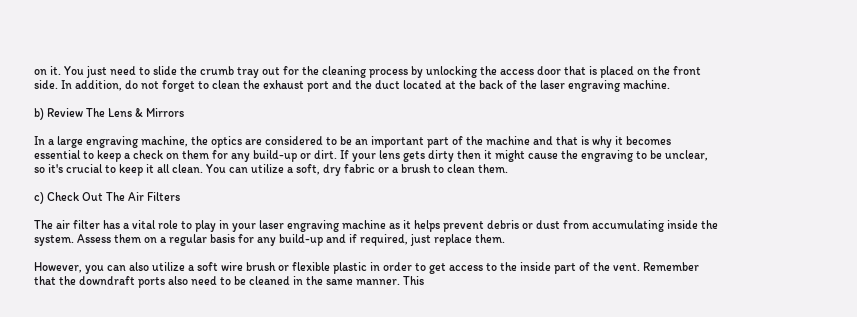on it. You just need to slide the crumb tray out for the cleaning process by unlocking the access door that is placed on the front side. In addition, do not forget to clean the exhaust port and the duct located at the back of the laser engraving machine.

b) Review The Lens & Mirrors

In a large engraving machine, the optics are considered to be an important part of the machine and that is why it becomes essential to keep a check on them for any build-up or dirt. If your lens gets dirty then it might cause the engraving to be unclear, so it's crucial to keep it all clean. You can utilize a soft, dry fabric or a brush to clean them.

c) Check Out The Air Filters

The air filter has a vital role to play in your laser engraving machine as it helps prevent debris or dust from accumulating inside the system. Assess them on a regular basis for any build-up and if required, just replace them.

However, you can also utilize a soft wire brush or flexible plastic in order to get access to the inside part of the vent. Remember that the downdraft ports also need to be cleaned in the same manner. This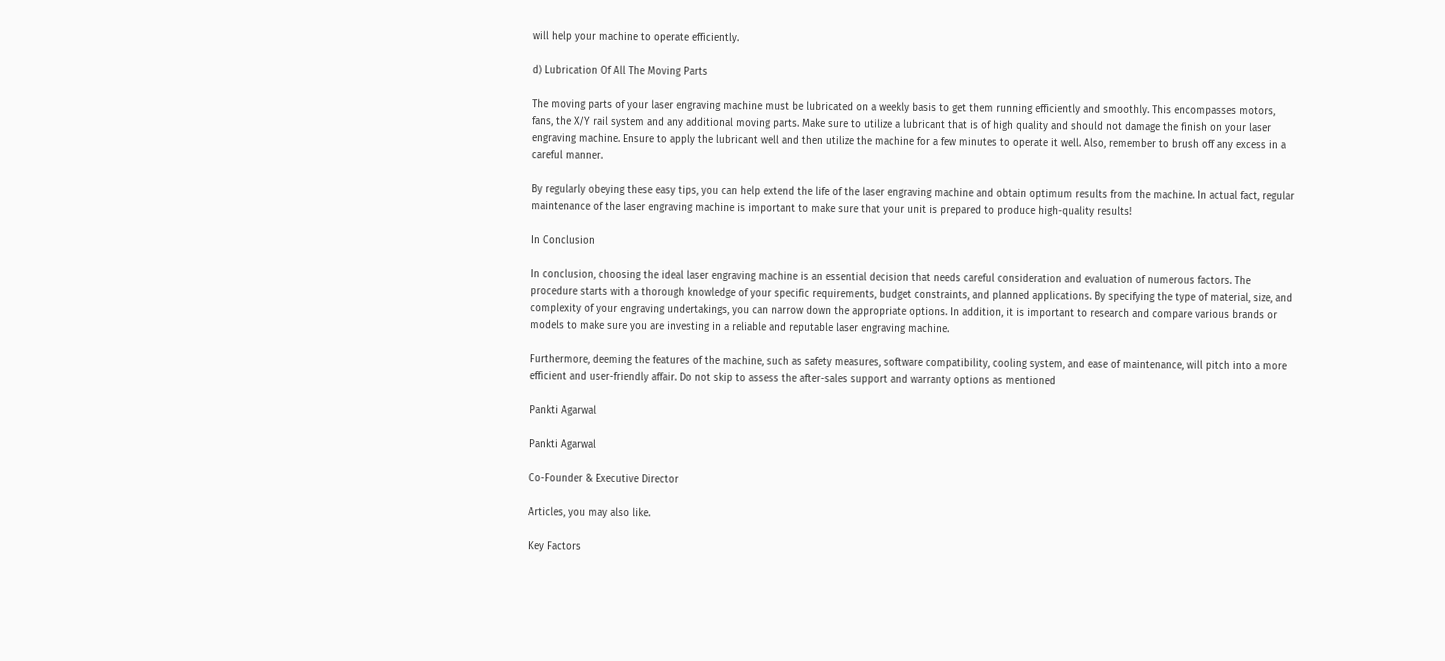will help your machine to operate efficiently.

d) Lubrication Of All The Moving Parts

The moving parts of your laser engraving machine must be lubricated on a weekly basis to get them running efficiently and smoothly. This encompasses motors, fans, the X/Y rail system and any additional moving parts. Make sure to utilize a lubricant that is of high quality and should not damage the finish on your laser engraving machine. Ensure to apply the lubricant well and then utilize the machine for a few minutes to operate it well. Also, remember to brush off any excess in a careful manner.

By regularly obeying these easy tips, you can help extend the life of the laser engraving machine and obtain optimum results from the machine. In actual fact, regular maintenance of the laser engraving machine is important to make sure that your unit is prepared to produce high-quality results!

In Conclusion

In conclusion, choosing the ideal laser engraving machine is an essential decision that needs careful consideration and evaluation of numerous factors. The procedure starts with a thorough knowledge of your specific requirements, budget constraints, and planned applications. By specifying the type of material, size, and complexity of your engraving undertakings, you can narrow down the appropriate options. In addition, it is important to research and compare various brands or models to make sure you are investing in a reliable and reputable laser engraving machine.

Furthermore, deeming the features of the machine, such as safety measures, software compatibility, cooling system, and ease of maintenance, will pitch into a more efficient and user-friendly affair. Do not skip to assess the after-sales support and warranty options as mentioned

Pankti Agarwal

Pankti Agarwal

Co-Founder & Executive Director

Articles, you may also like.

Key Factors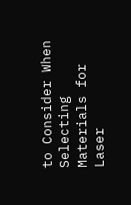to Consider When Selecting Materials for Laser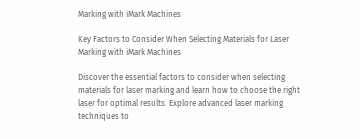Marking with iMark Machines

Key Factors to Consider When Selecting Materials for Laser Marking with iMark Machines

Discover the essential factors to consider when selecting materials for laser marking and learn how to choose the right laser for optimal results. Explore advanced laser marking techniques to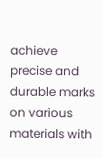achieve precise and durable marks on various materials with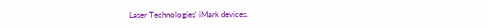Laser Technologies' iMark devices.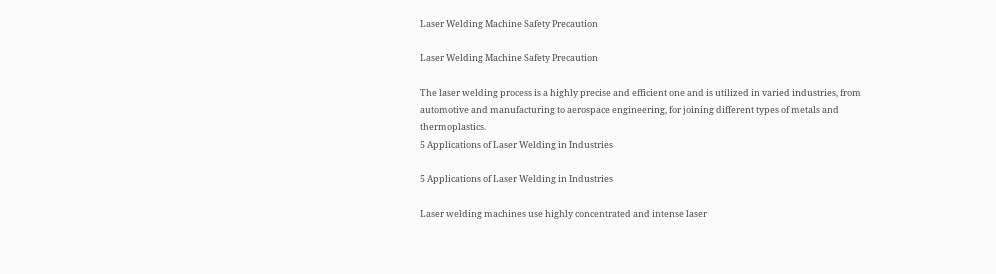Laser Welding Machine Safety Precaution

Laser Welding Machine Safety Precaution

The laser welding process is a highly precise and efficient one and is utilized in varied industries, from automotive and manufacturing to aerospace engineering, for joining different types of metals and thermoplastics.
5 Applications of Laser Welding in Industries

5 Applications of Laser Welding in Industries

Laser welding machines use highly concentrated and intense laser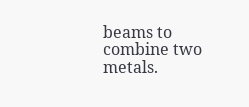beams to combine two metals.